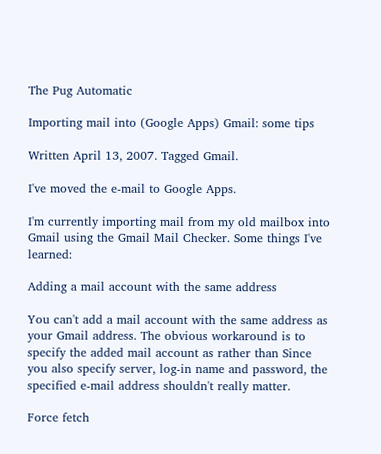The Pug Automatic

Importing mail into (Google Apps) Gmail: some tips

Written April 13, 2007. Tagged Gmail.

I've moved the e-mail to Google Apps.

I'm currently importing mail from my old mailbox into Gmail using the Gmail Mail Checker. Some things I've learned:

Adding a mail account with the same address

You can't add a mail account with the same address as your Gmail address. The obvious workaround is to specify the added mail account as rather than Since you also specify server, log-in name and password, the specified e-mail address shouldn't really matter.

Force fetch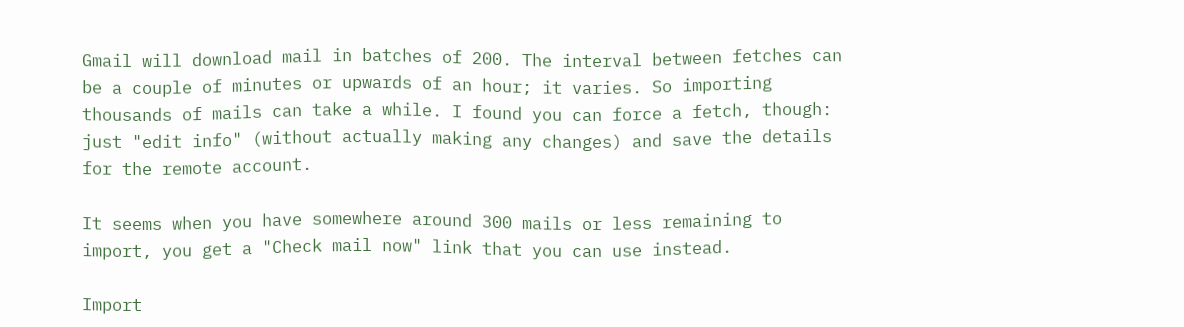Gmail will download mail in batches of 200. The interval between fetches can be a couple of minutes or upwards of an hour; it varies. So importing thousands of mails can take a while. I found you can force a fetch, though: just "edit info" (without actually making any changes) and save the details for the remote account.

It seems when you have somewhere around 300 mails or less remaining to import, you get a "Check mail now" link that you can use instead.

Import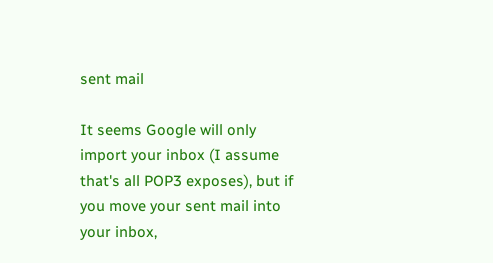sent mail

It seems Google will only import your inbox (I assume that's all POP3 exposes), but if you move your sent mail into your inbox,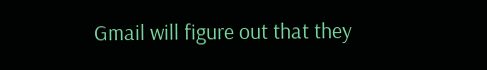Gmail will figure out that they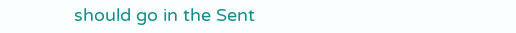should go in the Sent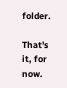folder.

That's it, for now.